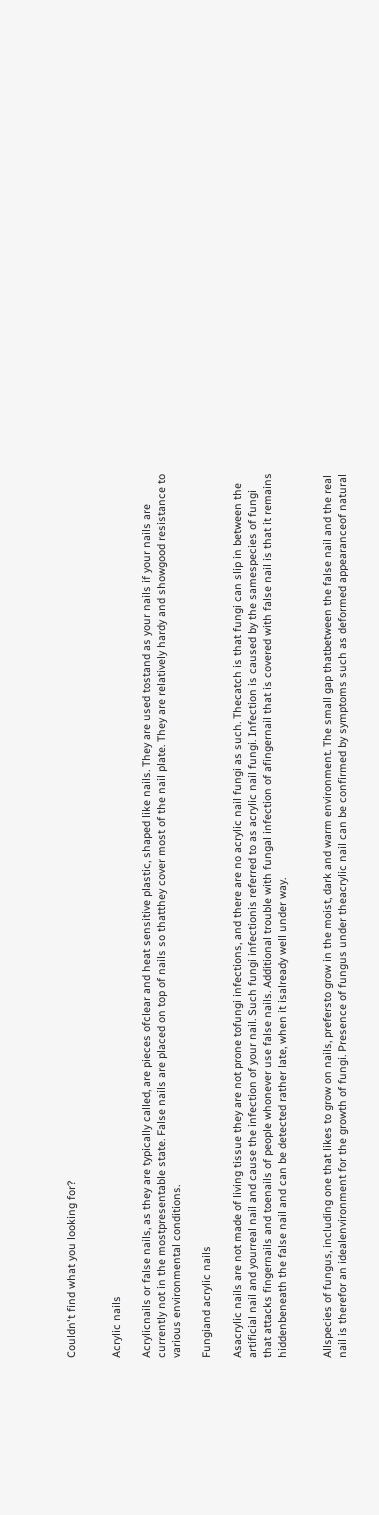Couldn't find what you looking for?


Acrylic nails

Acrylicnails or false nails, as they are typically called, are pieces ofclear and heat sensitive plastic, shaped like nails. They are used tostand as your nails if your nails are currently not in the mostpresentable state. False nails are placed on top of nails so thatthey cover most of the nail plate. They are relatively hardy and showgood resistance to various environmental conditions.

Fungiand acrylic nails

Asacrylic nails are not made of living tissue they are not prone tofungi infections, and there are no acrylic nail fungi as such. Thecatch is that fungi can slip in between the artificial nail and yourreal nail and cause the infection of your nail. Such fungi infectionis referred to as acrylic nail fungi. Infection is caused by the samespecies of fungi that attacks fingernails and toenails of people whonever use false nails. Additional trouble with fungal infection of afingernail that is covered with false nail is that it remains hiddenbeneath the false nail and can be detected rather late, when it isalready well under way.


Allspecies of fungus, including one that likes to grow on nails, prefersto grow in the moist, dark and warm environment. The small gap thatbetween the false nail and the real nail is therefor an idealenvironment for the growth of fungi. Presence of fungus under theacrylic nail can be confirmed by symptoms such as deformed appearanceof natural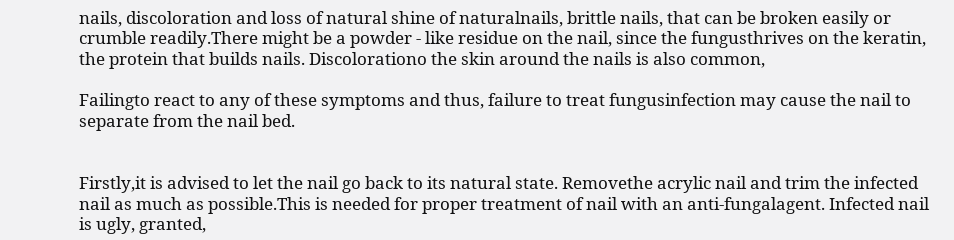nails, discoloration and loss of natural shine of naturalnails, brittle nails, that can be broken easily or crumble readily.There might be a powder - like residue on the nail, since the fungusthrives on the keratin, the protein that builds nails. Discolorationo the skin around the nails is also common,

Failingto react to any of these symptoms and thus, failure to treat fungusinfection may cause the nail to separate from the nail bed.


Firstly,it is advised to let the nail go back to its natural state. Removethe acrylic nail and trim the infected nail as much as possible.This is needed for proper treatment of nail with an anti-fungalagent. Infected nail is ugly, granted,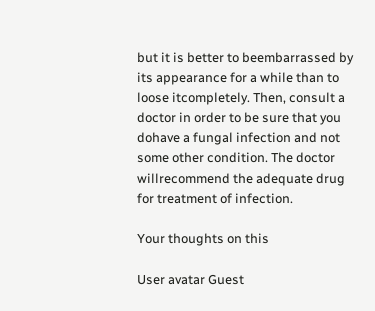but it is better to beembarrassed by its appearance for a while than to loose itcompletely. Then, consult a doctor in order to be sure that you dohave a fungal infection and not some other condition. The doctor willrecommend the adequate drug for treatment of infection.

Your thoughts on this

User avatar Guest